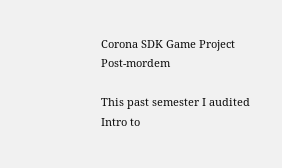Corona SDK Game Project Post-mordem

This past semester I audited Intro to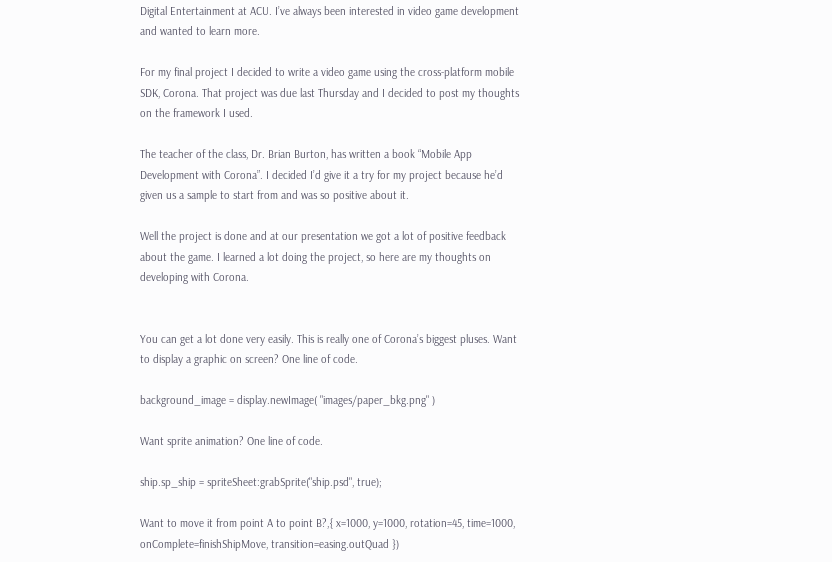Digital Entertainment at ACU. I’ve always been interested in video game development and wanted to learn more.

For my final project I decided to write a video game using the cross-platform mobile SDK, Corona. That project was due last Thursday and I decided to post my thoughts on the framework I used.

The teacher of the class, Dr. Brian Burton, has written a book “Mobile App Development with Corona”. I decided I’d give it a try for my project because he’d given us a sample to start from and was so positive about it.

Well the project is done and at our presentation we got a lot of positive feedback about the game. I learned a lot doing the project, so here are my thoughts on developing with Corona.


You can get a lot done very easily. This is really one of Corona’s biggest pluses. Want to display a graphic on screen? One line of code.

background_image = display.newImage( "images/paper_bkg.png" )

Want sprite animation? One line of code.

ship.sp_ship = spriteSheet:grabSprite("ship.psd", true);

Want to move it from point A to point B?,{ x=1000, y=1000, rotation=45, time=1000, onComplete=finishShipMove, transition=easing.outQuad })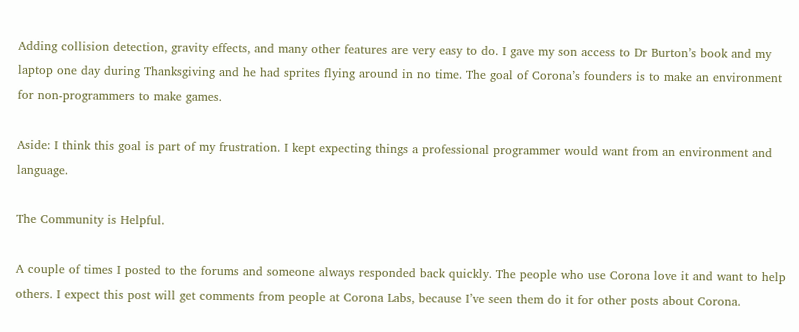Adding collision detection, gravity effects, and many other features are very easy to do. I gave my son access to Dr Burton’s book and my laptop one day during Thanksgiving and he had sprites flying around in no time. The goal of Corona’s founders is to make an environment for non-programmers to make games.

Aside: I think this goal is part of my frustration. I kept expecting things a professional programmer would want from an environment and language.

The Community is Helpful.

A couple of times I posted to the forums and someone always responded back quickly. The people who use Corona love it and want to help others. I expect this post will get comments from people at Corona Labs, because I’ve seen them do it for other posts about Corona.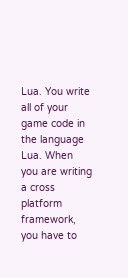Lua. You write all of your game code in the language Lua. When you are writing a cross platform framework, you have to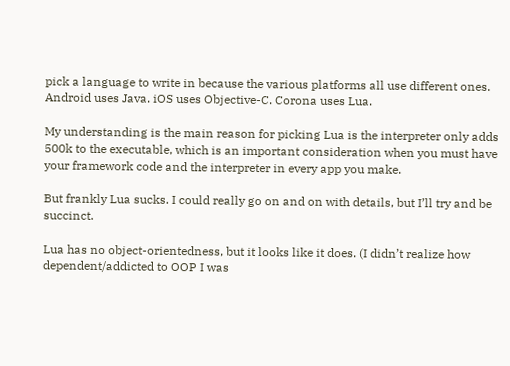pick a language to write in because the various platforms all use different ones. Android uses Java. iOS uses Objective-C. Corona uses Lua.

My understanding is the main reason for picking Lua is the interpreter only adds 500k to the executable, which is an important consideration when you must have your framework code and the interpreter in every app you make.

But frankly Lua sucks. I could really go on and on with details, but I’ll try and be succinct.

Lua has no object-orientedness, but it looks like it does. (I didn’t realize how dependent/addicted to OOP I was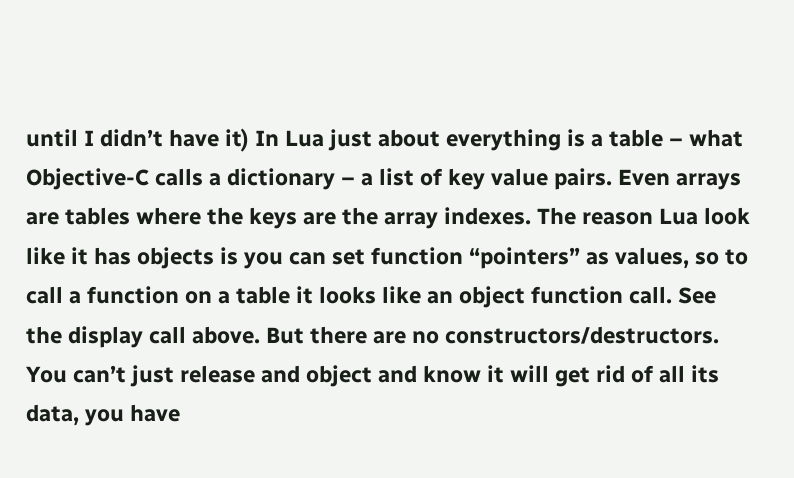until I didn’t have it) In Lua just about everything is a table – what Objective-C calls a dictionary – a list of key value pairs. Even arrays are tables where the keys are the array indexes. The reason Lua look like it has objects is you can set function “pointers” as values, so to call a function on a table it looks like an object function call. See the display call above. But there are no constructors/destructors. You can’t just release and object and know it will get rid of all its data, you have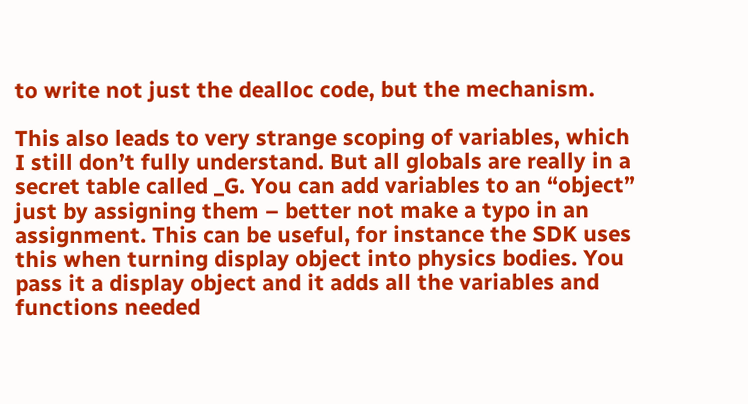to write not just the dealloc code, but the mechanism.

This also leads to very strange scoping of variables, which I still don’t fully understand. But all globals are really in a secret table called _G. You can add variables to an “object” just by assigning them – better not make a typo in an assignment. This can be useful, for instance the SDK uses this when turning display object into physics bodies. You pass it a display object and it adds all the variables and functions needed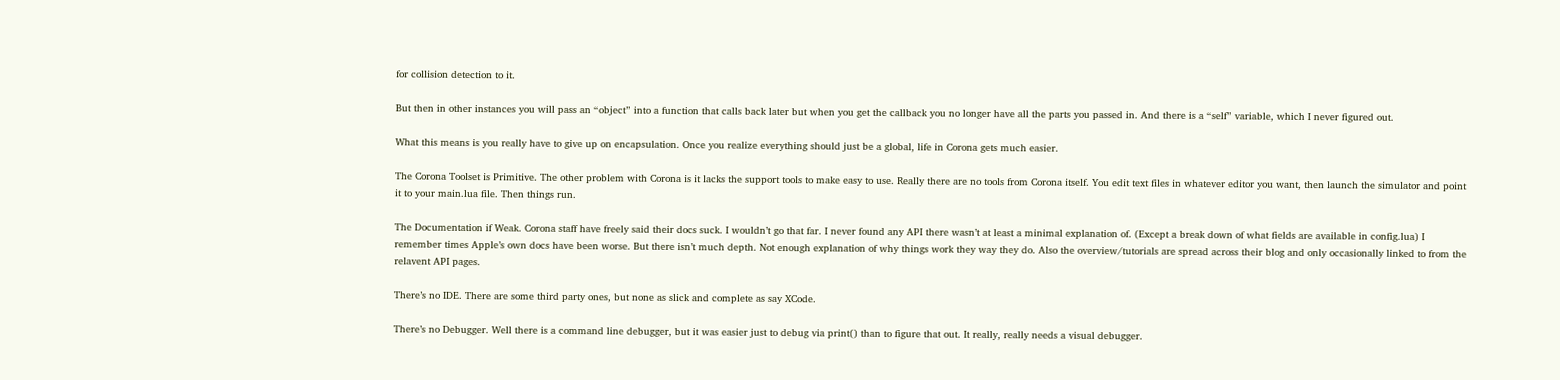for collision detection to it.

But then in other instances you will pass an “object” into a function that calls back later but when you get the callback you no longer have all the parts you passed in. And there is a “self” variable, which I never figured out.

What this means is you really have to give up on encapsulation. Once you realize everything should just be a global, life in Corona gets much easier.

The Corona Toolset is Primitive. The other problem with Corona is it lacks the support tools to make easy to use. Really there are no tools from Corona itself. You edit text files in whatever editor you want, then launch the simulator and point it to your main.lua file. Then things run.

The Documentation if Weak. Corona staff have freely said their docs suck. I wouldn’t go that far. I never found any API there wasn’t at least a minimal explanation of. (Except a break down of what fields are available in config.lua) I remember times Apple’s own docs have been worse. But there isn’t much depth. Not enough explanation of why things work they way they do. Also the overview/tutorials are spread across their blog and only occasionally linked to from the relavent API pages.

There’s no IDE. There are some third party ones, but none as slick and complete as say XCode.

There’s no Debugger. Well there is a command line debugger, but it was easier just to debug via print() than to figure that out. It really, really needs a visual debugger.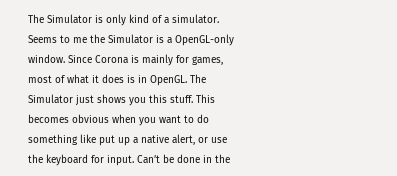The Simulator is only kind of a simulator. Seems to me the Simulator is a OpenGL-only window. Since Corona is mainly for games, most of what it does is in OpenGL. The Simulator just shows you this stuff. This becomes obvious when you want to do something like put up a native alert, or use the keyboard for input. Can’t be done in the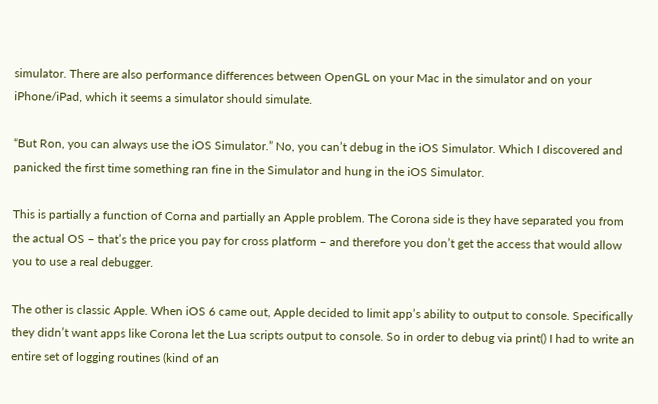simulator. There are also performance differences between OpenGL on your Mac in the simulator and on your iPhone/iPad, which it seems a simulator should simulate.

“But Ron, you can always use the iOS Simulator.” No, you can’t debug in the iOS Simulator. Which I discovered and panicked the first time something ran fine in the Simulator and hung in the iOS Simulator.

This is partially a function of Corna and partially an Apple problem. The Corona side is they have separated you from the actual OS – that’s the price you pay for cross platform – and therefore you don’t get the access that would allow you to use a real debugger.

The other is classic Apple. When iOS 6 came out, Apple decided to limit app’s ability to output to console. Specifically they didn’t want apps like Corona let the Lua scripts output to console. So in order to debug via print() I had to write an entire set of logging routines (kind of an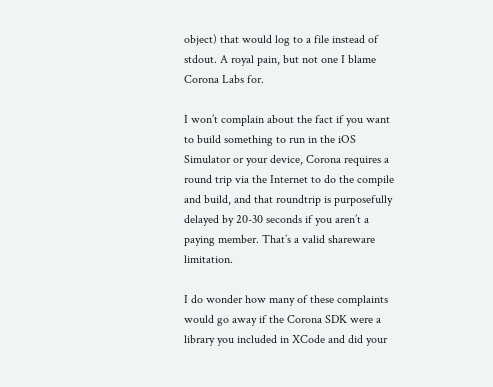object) that would log to a file instead of stdout. A royal pain, but not one I blame Corona Labs for.

I won’t complain about the fact if you want to build something to run in the iOS Simulator or your device, Corona requires a round trip via the Internet to do the compile and build, and that roundtrip is purposefully delayed by 20-30 seconds if you aren’t a paying member. That’s a valid shareware limitation.

I do wonder how many of these complaints would go away if the Corona SDK were a library you included in XCode and did your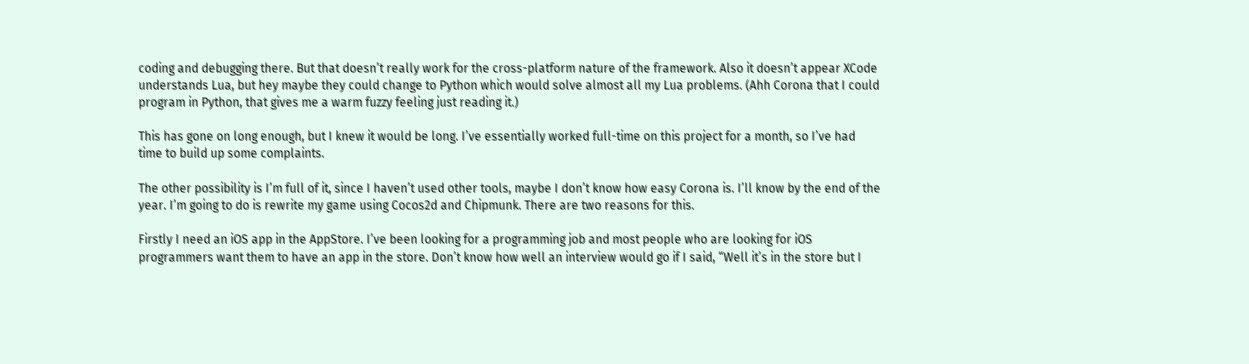coding and debugging there. But that doesn’t really work for the cross-platform nature of the framework. Also it doesn’t appear XCode understands Lua, but hey maybe they could change to Python which would solve almost all my Lua problems. (Ahh Corona that I could program in Python, that gives me a warm fuzzy feeling just reading it.)

This has gone on long enough, but I knew it would be long. I’ve essentially worked full-time on this project for a month, so I’ve had time to build up some complaints.

The other possibility is I’m full of it, since I haven’t used other tools, maybe I don’t know how easy Corona is. I’ll know by the end of the year. I’m going to do is rewrite my game using Cocos2d and Chipmunk. There are two reasons for this.

Firstly I need an iOS app in the AppStore. I’ve been looking for a programming job and most people who are looking for iOS programmers want them to have an app in the store. Don’t know how well an interview would go if I said, “Well it’s in the store but I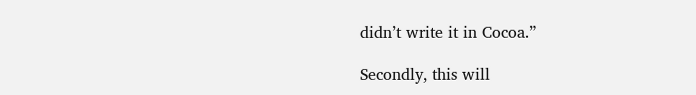didn’t write it in Cocoa.”

Secondly, this will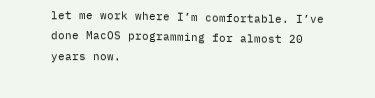let me work where I’m comfortable. I’ve done MacOS programming for almost 20 years now.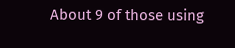About 9 of those using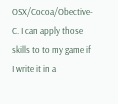OSX/Cocoa/Obective-C. I can apply those skills to to my game if I write it in a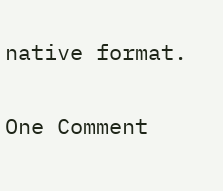native format.

One Comment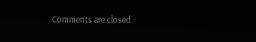Comments are closed.